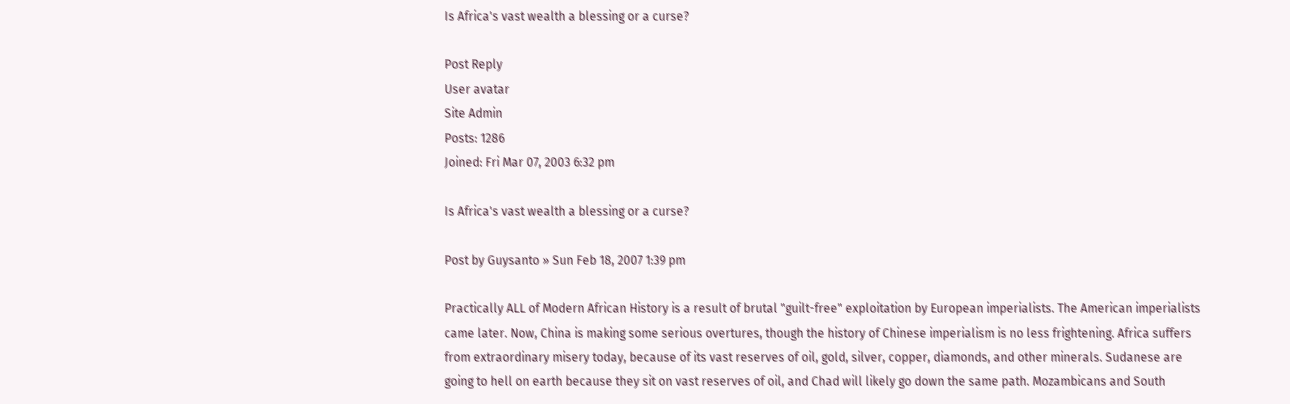Is Africa's vast wealth a blessing or a curse?

Post Reply
User avatar
Site Admin
Posts: 1286
Joined: Fri Mar 07, 2003 6:32 pm

Is Africa's vast wealth a blessing or a curse?

Post by Guysanto » Sun Feb 18, 2007 1:39 pm

Practically ALL of Modern African History is a result of brutal "guilt-free" exploitation by European imperialists. The American imperialists came later. Now, China is making some serious overtures, though the history of Chinese imperialism is no less frightening. Africa suffers from extraordinary misery today, because of its vast reserves of oil, gold, silver, copper, diamonds, and other minerals. Sudanese are going to hell on earth because they sit on vast reserves of oil, and Chad will likely go down the same path. Mozambicans and South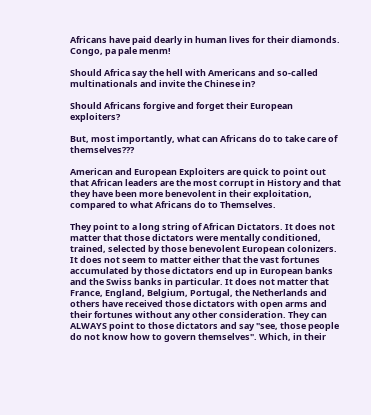Africans have paid dearly in human lives for their diamonds. Congo, pa pale menm!

Should Africa say the hell with Americans and so-called multinationals and invite the Chinese in?

Should Africans forgive and forget their European exploiters?

But, most importantly, what can Africans do to take care of themselves???

American and European Exploiters are quick to point out that African leaders are the most corrupt in History and that they have been more benevolent in their exploitation, compared to what Africans do to Themselves.

They point to a long string of African Dictators. It does not matter that those dictators were mentally conditioned, trained, selected by those benevolent European colonizers. It does not seem to matter either that the vast fortunes accumulated by those dictators end up in European banks and the Swiss banks in particular. It does not matter that France, England, Belgium, Portugal, the Netherlands and others have received those dictators with open arms and their fortunes without any other consideration. They can ALWAYS point to those dictators and say "see, those people do not know how to govern themselves". Which, in their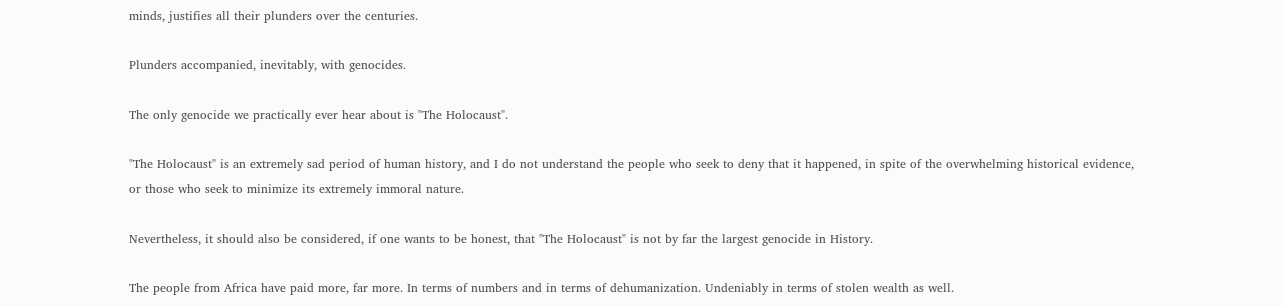minds, justifies all their plunders over the centuries.

Plunders accompanied, inevitably, with genocides.

The only genocide we practically ever hear about is "The Holocaust".

"The Holocaust" is an extremely sad period of human history, and I do not understand the people who seek to deny that it happened, in spite of the overwhelming historical evidence, or those who seek to minimize its extremely immoral nature.

Nevertheless, it should also be considered, if one wants to be honest, that "The Holocaust" is not by far the largest genocide in History.

The people from Africa have paid more, far more. In terms of numbers and in terms of dehumanization. Undeniably in terms of stolen wealth as well.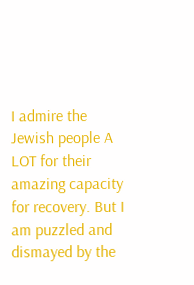I admire the Jewish people A LOT for their amazing capacity for recovery. But I am puzzled and dismayed by the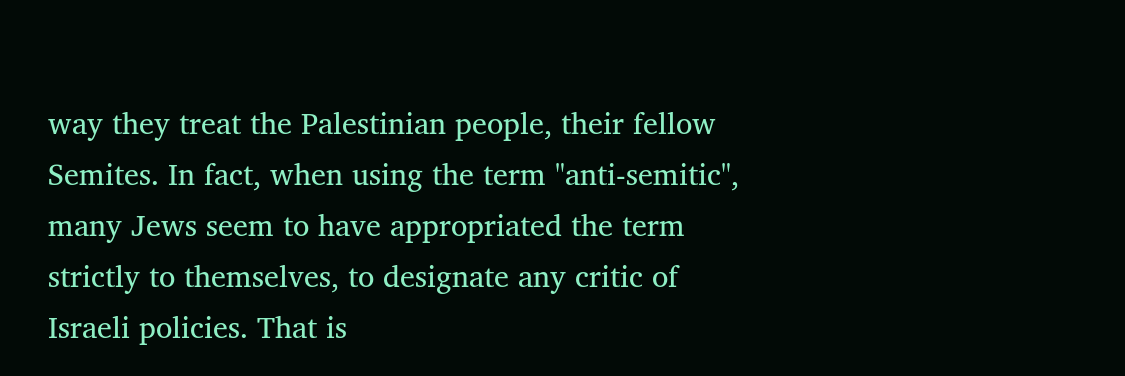way they treat the Palestinian people, their fellow Semites. In fact, when using the term "anti-semitic", many Jews seem to have appropriated the term strictly to themselves, to designate any critic of Israeli policies. That is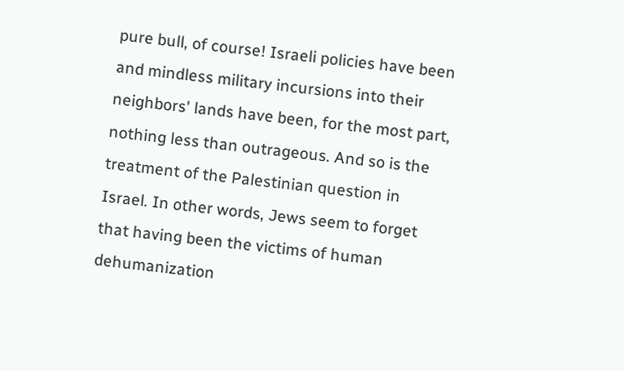pure bull, of course! Israeli policies have been and mindless military incursions into their neighbors' lands have been, for the most part, nothing less than outrageous. And so is the treatment of the Palestinian question in Israel. In other words, Jews seem to forget that having been the victims of human dehumanization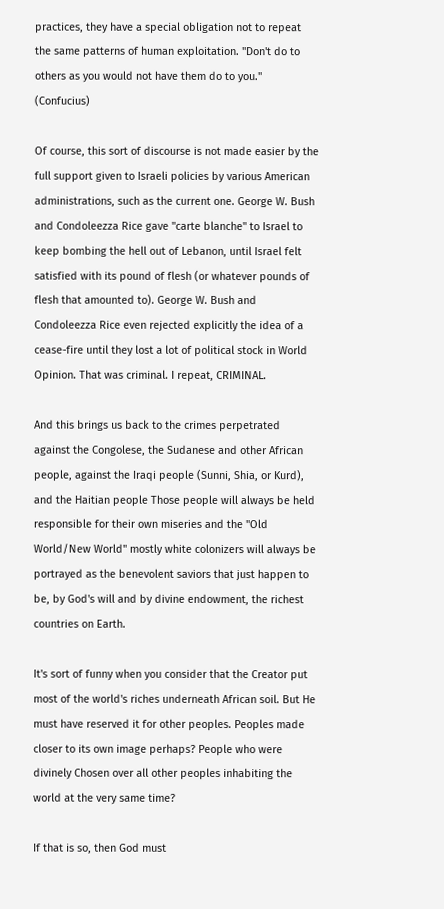practices, they have a special obligation not to repeat the same patterns of human exploitation. "Don't do to others as you would not have them do to you." (Confucius)

Of course, this sort of discourse is not made easier by the full support given to Israeli policies by various American administrations, such as the current one. George W. Bush and Condoleezza Rice gave "carte blanche" to Israel to keep bombing the hell out of Lebanon, until Israel felt satisfied with its pound of flesh (or whatever pounds of flesh that amounted to). George W. Bush and Condoleezza Rice even rejected explicitly the idea of a cease-fire until they lost a lot of political stock in World Opinion. That was criminal. I repeat, CRIMINAL.

And this brings us back to the crimes perpetrated against the Congolese, the Sudanese and other African people, against the Iraqi people (Sunni, Shia, or Kurd), and the Haitian people Those people will always be held responsible for their own miseries and the "Old World/New World" mostly white colonizers will always be portrayed as the benevolent saviors that just happen to be, by God's will and by divine endowment, the richest countries on Earth.

It's sort of funny when you consider that the Creator put most of the world's riches underneath African soil. But He must have reserved it for other peoples. Peoples made closer to its own image perhaps? People who were divinely Chosen over all other peoples inhabiting the world at the very same time?

If that is so, then God must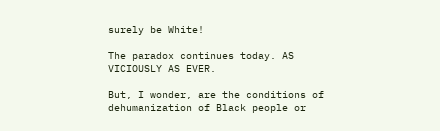surely be White!

The paradox continues today. AS VICIOUSLY AS EVER.

But, I wonder, are the conditions of dehumanization of Black people or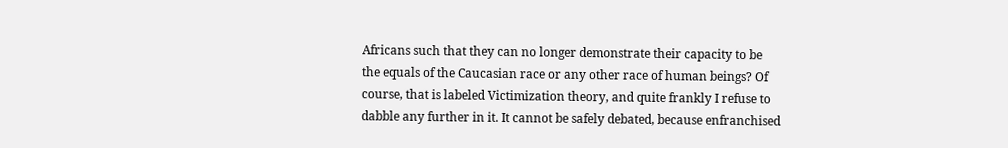Africans such that they can no longer demonstrate their capacity to be the equals of the Caucasian race or any other race of human beings? Of course, that is labeled Victimization theory, and quite frankly I refuse to dabble any further in it. It cannot be safely debated, because enfranchised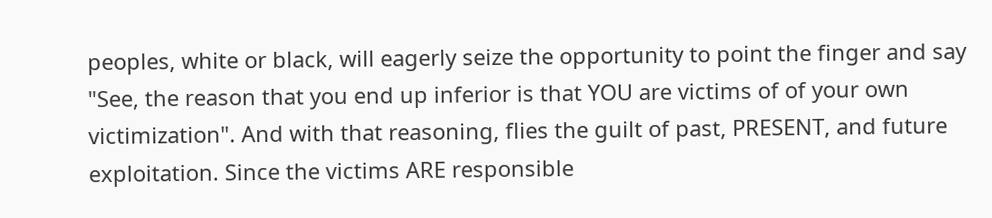peoples, white or black, will eagerly seize the opportunity to point the finger and say "See, the reason that you end up inferior is that YOU are victims of of your own victimization". And with that reasoning, flies the guilt of past, PRESENT, and future exploitation. Since the victims ARE responsible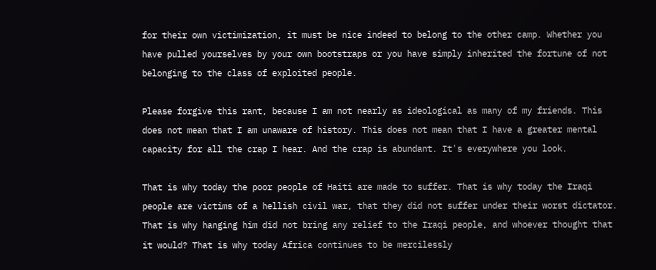for their own victimization, it must be nice indeed to belong to the other camp. Whether you have pulled yourselves by your own bootstraps or you have simply inherited the fortune of not belonging to the class of exploited people.

Please forgive this rant, because I am not nearly as ideological as many of my friends. This does not mean that I am unaware of history. This does not mean that I have a greater mental capacity for all the crap I hear. And the crap is abundant. It's everywhere you look.

That is why today the poor people of Haiti are made to suffer. That is why today the Iraqi people are victims of a hellish civil war, that they did not suffer under their worst dictator. That is why hanging him did not bring any relief to the Iraqi people, and whoever thought that it would? That is why today Africa continues to be mercilessly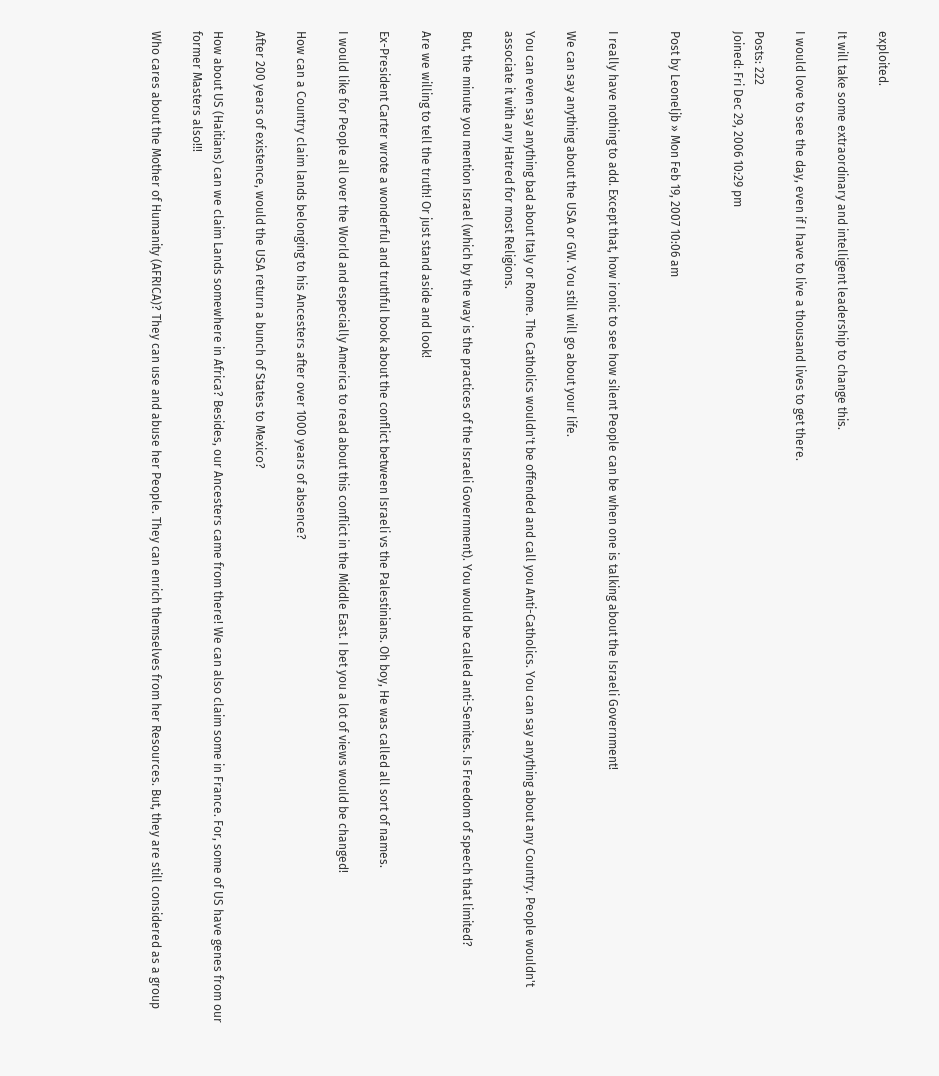exploited.

It will take some extraordinary and intelligent leadership to change this.

I would love to see the day, even if I have to live a thousand lives to get there.

Posts: 222
Joined: Fri Dec 29, 2006 10:29 pm


Post by Leoneljb » Mon Feb 19, 2007 10:06 am


I really have nothing to add. Except that, how ironic to see how silent People can be when one is talking about the Israeli Government!

We can say anything about the USA or GW. You still will go about your life.

You can even say anything bad about Italy or Rome. The Catholics wouldn't be offended and call you Anti-Catholics. You can say anything about any Country. People wouldn't associate it with any Hatred for most Religions.

But, the minute you mention Israel (which by the way is the practices of the Israeli Government). You would be called anti-Semites. Is Freedom of speech that limited?

Are we willing to tell the truth! Or just stand aside and look!

Ex-President Carter wrote a wonderful and truthful book about the conflict between Israeli vs the Palestinians. Oh boy, He was called all sort of names.

I would like for People all over the World and especially America to read about this conflict in the Middle East. I bet you a lot of views would be changed!

How can a Country claim lands belonging to his Ancesters after over 1000 years of absence?

After 200 years of existence, would the USA return a bunch of States to Mexico?

How about US (Haitians) can we claim Lands somewhere in Africa? Besides, our Ancesters came from there! We can also claim some in France. For, some of US have genes from our former Masters also!!!

Who cares about the Mother of Humanity (AFRICA)? They can use and abuse her People. They can enrich themselves from her Resources. But, they are still considered as a group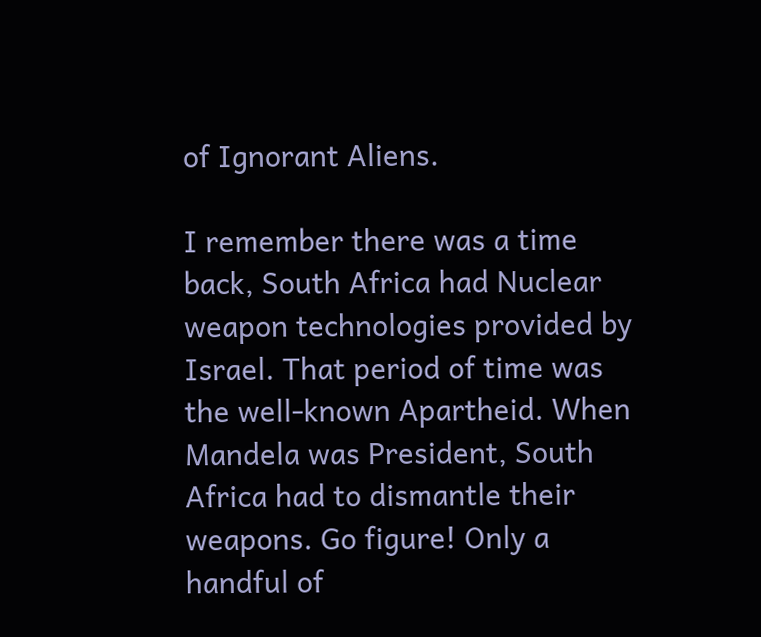of Ignorant Aliens.

I remember there was a time back, South Africa had Nuclear weapon technologies provided by Israel. That period of time was the well-known Apartheid. When Mandela was President, South Africa had to dismantle their weapons. Go figure! Only a handful of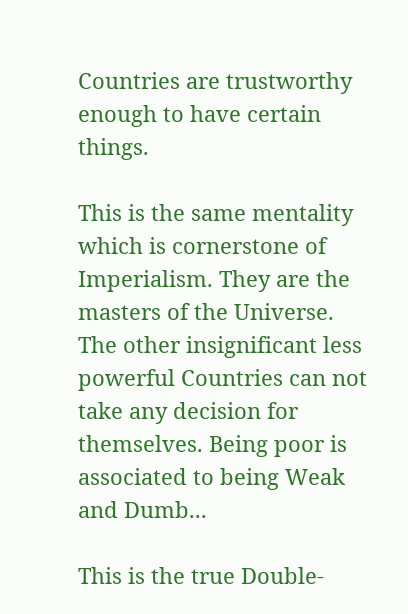Countries are trustworthy enough to have certain things.

This is the same mentality which is cornerstone of Imperialism. They are the masters of the Universe. The other insignificant less powerful Countries can not take any decision for themselves. Being poor is associated to being Weak and Dumb...

This is the true Double-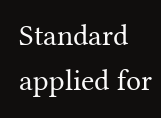Standard applied for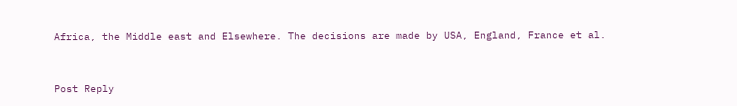Africa, the Middle east and Elsewhere. The decisions are made by USA, England, France et al.



Post Reply